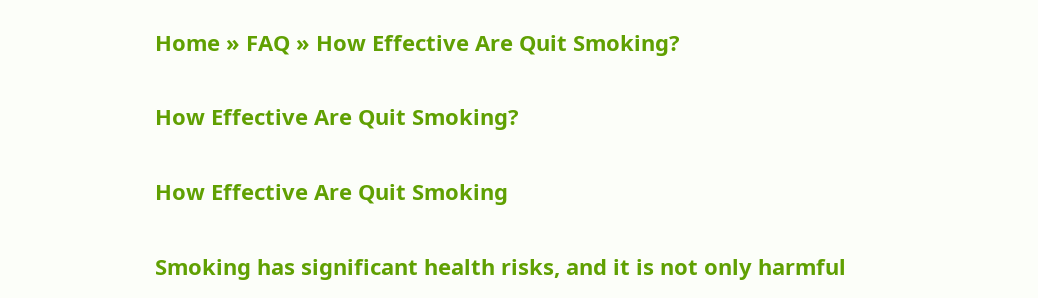Home » FAQ » How Effective Are Quit Smoking?

How Effective Are Quit Smoking?

How Effective Are Quit Smoking

Smoking has significant health risks, and it is not only harmful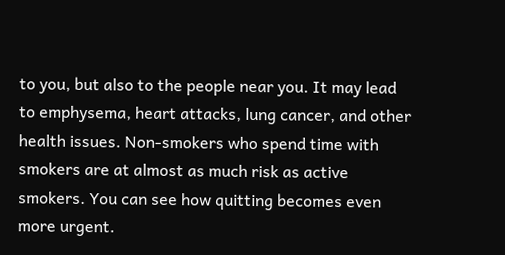to you, but also to the people near you. It may lead to emphysema, heart attacks, lung cancer, and other health issues. Non-smokers who spend time with smokers are at almost as much risk as active smokers. You can see how quitting becomes even more urgent.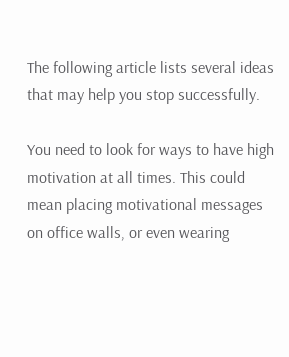The following article lists several ideas that may help you stop successfully.

You need to look for ways to have high motivation at all times. This could mean placing motivational messages on office walls, or even wearing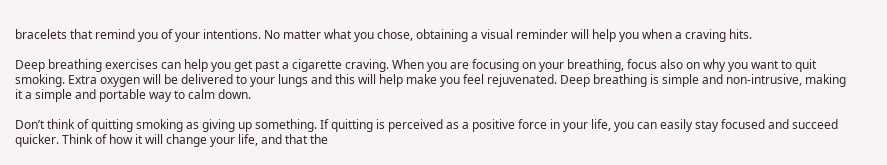bracelets that remind you of your intentions. No matter what you chose, obtaining a visual reminder will help you when a craving hits.

Deep breathing exercises can help you get past a cigarette craving. When you are focusing on your breathing, focus also on why you want to quit smoking. Extra oxygen will be delivered to your lungs and this will help make you feel rejuvenated. Deep breathing is simple and non-intrusive, making it a simple and portable way to calm down.

Don’t think of quitting smoking as giving up something. If quitting is perceived as a positive force in your life, you can easily stay focused and succeed quicker. Think of how it will change your life, and that the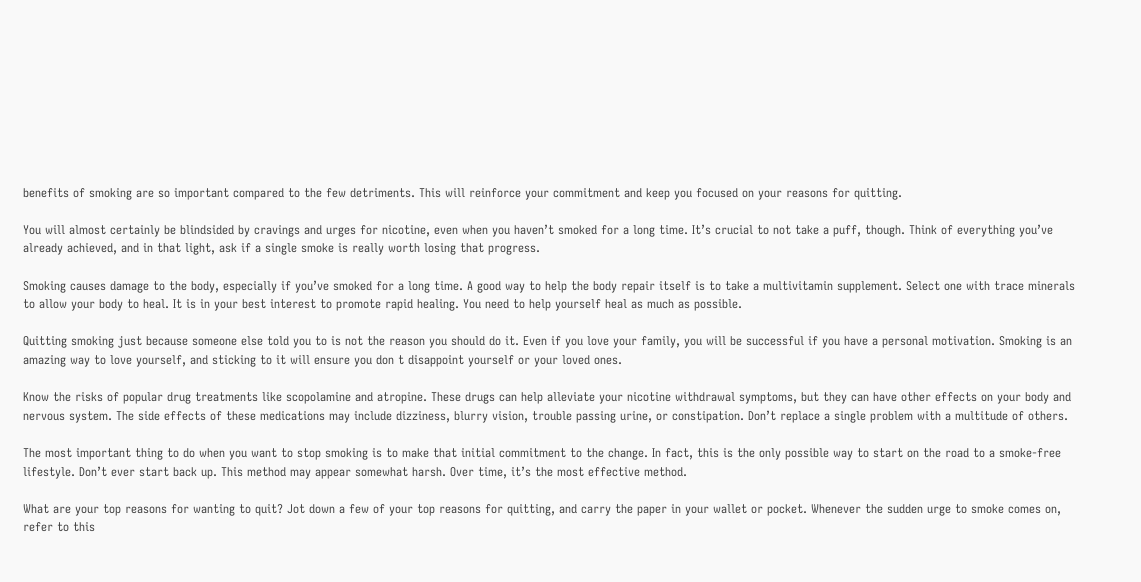benefits of smoking are so important compared to the few detriments. This will reinforce your commitment and keep you focused on your reasons for quitting.

You will almost certainly be blindsided by cravings and urges for nicotine, even when you haven’t smoked for a long time. It’s crucial to not take a puff, though. Think of everything you’ve already achieved, and in that light, ask if a single smoke is really worth losing that progress.

Smoking causes damage to the body, especially if you’ve smoked for a long time. A good way to help the body repair itself is to take a multivitamin supplement. Select one with trace minerals to allow your body to heal. It is in your best interest to promote rapid healing. You need to help yourself heal as much as possible.

Quitting smoking just because someone else told you to is not the reason you should do it. Even if you love your family, you will be successful if you have a personal motivation. Smoking is an amazing way to love yourself, and sticking to it will ensure you don t disappoint yourself or your loved ones.

Know the risks of popular drug treatments like scopolamine and atropine. These drugs can help alleviate your nicotine withdrawal symptoms, but they can have other effects on your body and nervous system. The side effects of these medications may include dizziness, blurry vision, trouble passing urine, or constipation. Don’t replace a single problem with a multitude of others.

The most important thing to do when you want to stop smoking is to make that initial commitment to the change. In fact, this is the only possible way to start on the road to a smoke-free lifestyle. Don’t ever start back up. This method may appear somewhat harsh. Over time, it’s the most effective method.

What are your top reasons for wanting to quit? Jot down a few of your top reasons for quitting, and carry the paper in your wallet or pocket. Whenever the sudden urge to smoke comes on, refer to this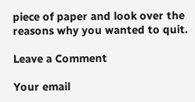piece of paper and look over the reasons why you wanted to quit.

Leave a Comment

Your email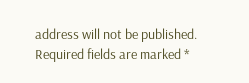address will not be published. Required fields are marked *